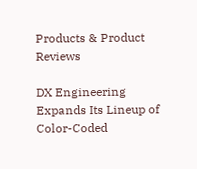Products & Product Reviews

DX Engineering Expands Its Lineup of Color-Coded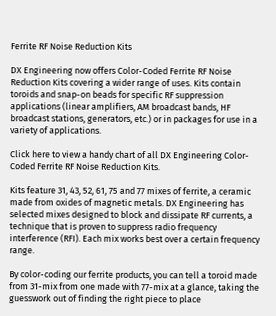Ferrite RF Noise Reduction Kits

DX Engineering now offers Color-Coded Ferrite RF Noise Reduction Kits covering a wider range of uses. Kits contain toroids and snap-on beads for specific RF suppression applications (linear amplifiers, AM broadcast bands, HF broadcast stations, generators, etc.) or in packages for use in a variety of applications.

Click here to view a handy chart of all DX Engineering Color-Coded Ferrite RF Noise Reduction Kits.

Kits feature 31, 43, 52, 61, 75 and 77 mixes of ferrite, a ceramic made from oxides of magnetic metals. DX Engineering has selected mixes designed to block and dissipate RF currents, a technique that is proven to suppress radio frequency interference (RFI). Each mix works best over a certain frequency range.

By color-coding our ferrite products, you can tell a toroid made from 31-mix from one made with 77-mix at a glance, taking the guesswork out of finding the right piece to place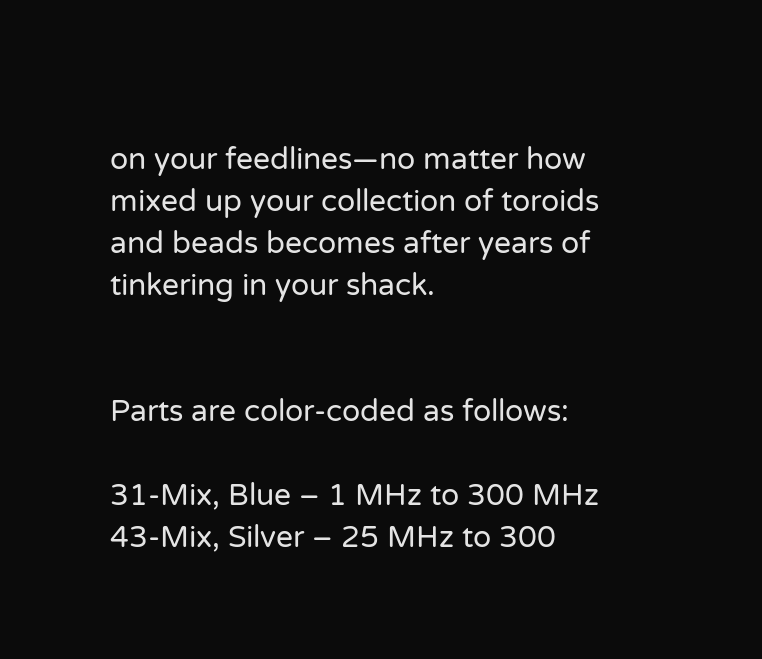on your feedlines—no matter how mixed up your collection of toroids and beads becomes after years of tinkering in your shack.


Parts are color-coded as follows:

31-Mix, Blue – 1 MHz to 300 MHz
43-Mix, Silver – 25 MHz to 300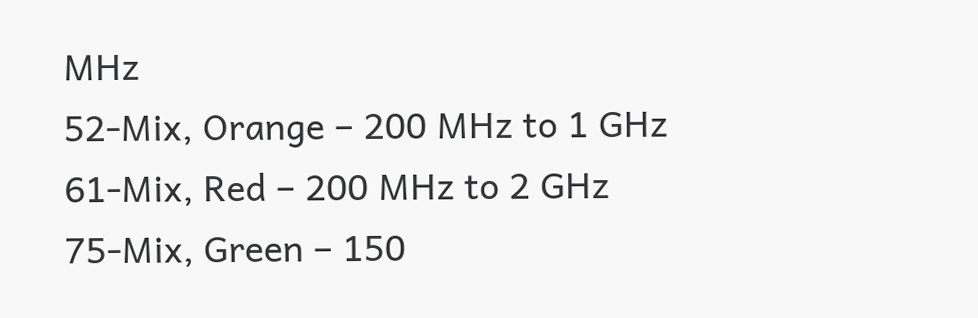MHz
52-Mix, Orange – 200 MHz to 1 GHz
61-Mix, Red – 200 MHz to 2 GHz
75-Mix, Green – 150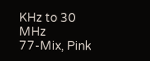KHz to 30 MHz
77-Mix, Pink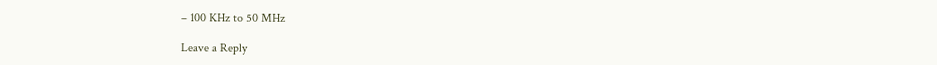– 100 KHz to 50 MHz

Leave a Reply